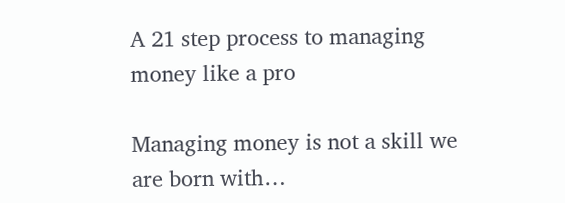A 21 step process to managing money like a pro

Managing money is not a skill we are born with…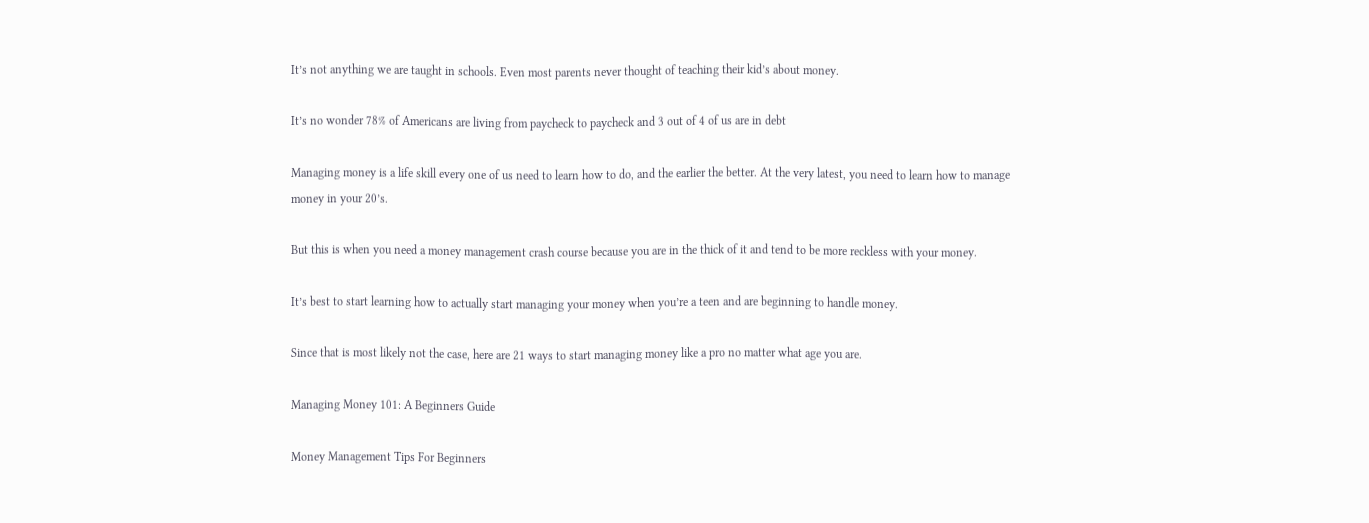It’s not anything we are taught in schools. Even most parents never thought of teaching their kid’s about money.

It’s no wonder 78% of Americans are living from paycheck to paycheck and 3 out of 4 of us are in debt

Managing money is a life skill every one of us need to learn how to do, and the earlier the better. At the very latest, you need to learn how to manage money in your 20’s.

But this is when you need a money management crash course because you are in the thick of it and tend to be more reckless with your money.

It’s best to start learning how to actually start managing your money when you’re a teen and are beginning to handle money.

Since that is most likely not the case, here are 21 ways to start managing money like a pro no matter what age you are.

Managing Money 101: A Beginners Guide

Money Management Tips For Beginners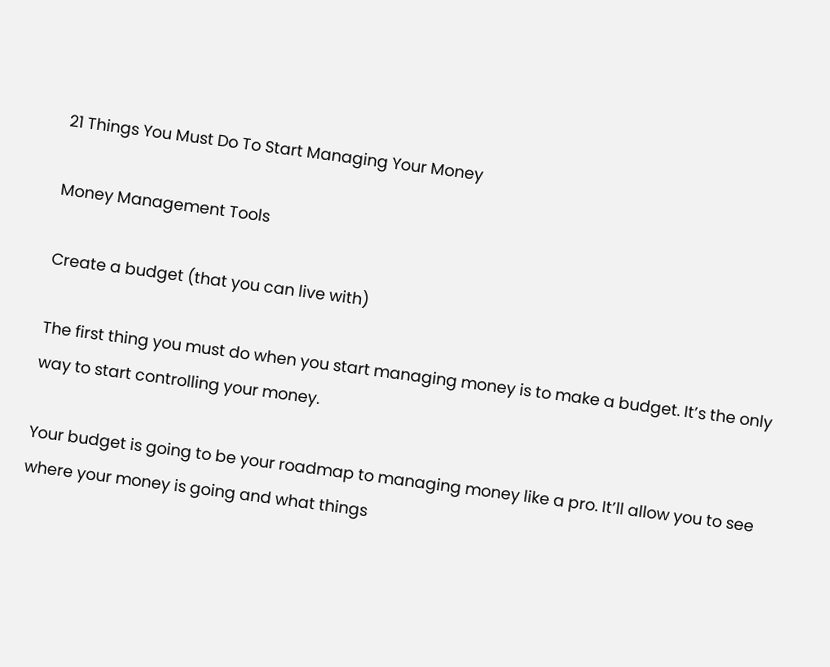21 Things You Must Do To Start Managing Your Money

Money Management Tools

Create a budget (that you can live with)

The first thing you must do when you start managing money is to make a budget. It’s the only way to start controlling your money.

Your budget is going to be your roadmap to managing money like a pro. It’ll allow you to see where your money is going and what things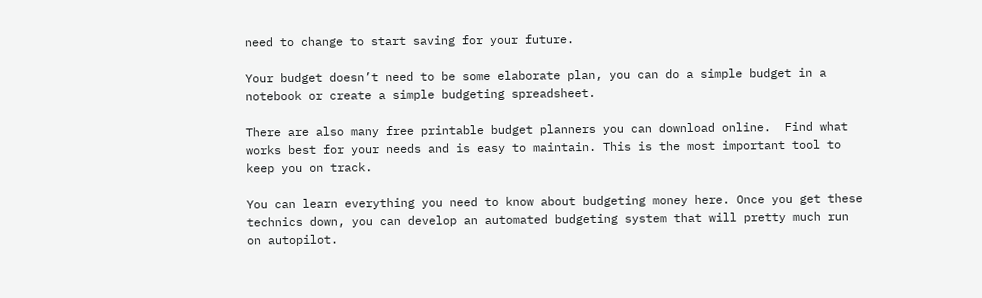need to change to start saving for your future.

Your budget doesn’t need to be some elaborate plan, you can do a simple budget in a notebook or create a simple budgeting spreadsheet.

There are also many free printable budget planners you can download online.  Find what works best for your needs and is easy to maintain. This is the most important tool to keep you on track.

You can learn everything you need to know about budgeting money here. Once you get these technics down, you can develop an automated budgeting system that will pretty much run on autopilot.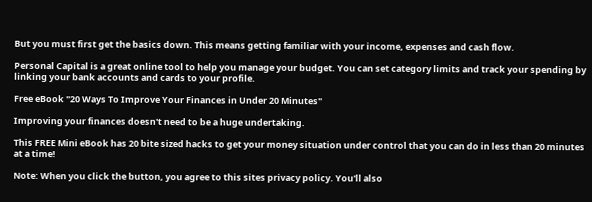But you must first get the basics down. This means getting familiar with your income, expenses and cash flow.

Personal Capital is a great online tool to help you manage your budget. You can set category limits and track your spending by linking your bank accounts and cards to your profile.

Free eBook "20 Ways To Improve Your Finances in Under 20 Minutes"

Improving your finances doesn't need to be a huge undertaking.

This FREE Mini eBook has 20 bite sized hacks to get your money situation under control that you can do in less than 20 minutes at a time!

Note: When you click the button, you agree to this sites privacy policy. You'll also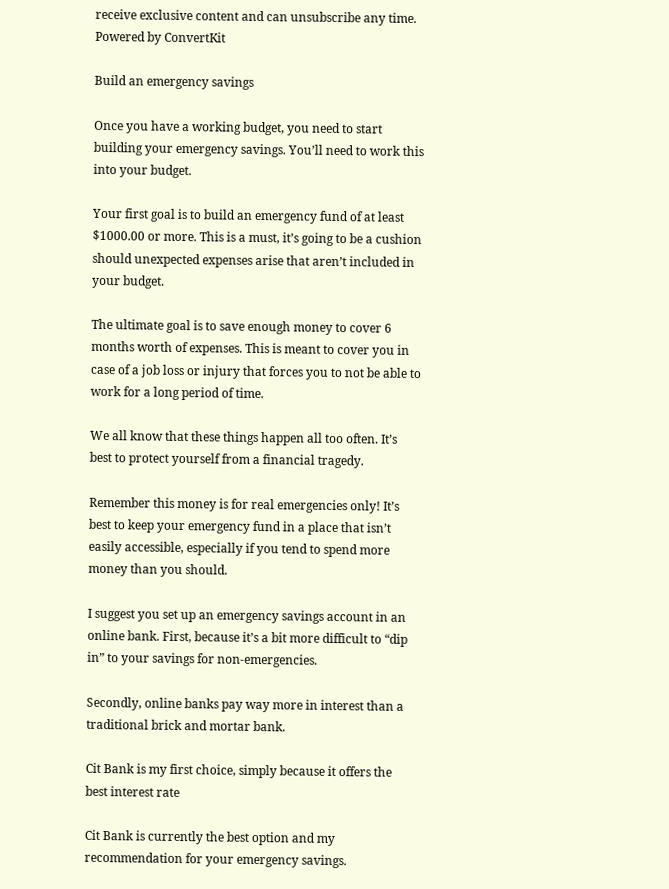receive exclusive content and can unsubscribe any time. Powered by ConvertKit

Build an emergency savings

Once you have a working budget, you need to start building your emergency savings. You’ll need to work this into your budget.

Your first goal is to build an emergency fund of at least $1000.00 or more. This is a must, it’s going to be a cushion should unexpected expenses arise that aren’t included in your budget.

The ultimate goal is to save enough money to cover 6 months worth of expenses. This is meant to cover you in case of a job loss or injury that forces you to not be able to work for a long period of time.

We all know that these things happen all too often. It’s best to protect yourself from a financial tragedy.

Remember this money is for real emergencies only! It’s best to keep your emergency fund in a place that isn’t easily accessible, especially if you tend to spend more money than you should.

I suggest you set up an emergency savings account in an online bank. First, because it’s a bit more difficult to “dip in” to your savings for non-emergencies.

Secondly, online banks pay way more in interest than a traditional brick and mortar bank.

Cit Bank is my first choice, simply because it offers the best interest rate

Cit Bank is currently the best option and my recommendation for your emergency savings.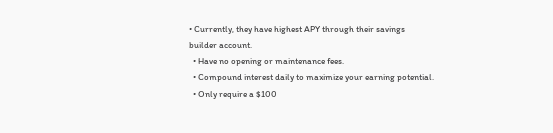• Currently, they have highest APY through their savings builder account.
  • Have no opening or maintenance fees.
  • Compound interest daily to maximize your earning potential.
  • Only require a $100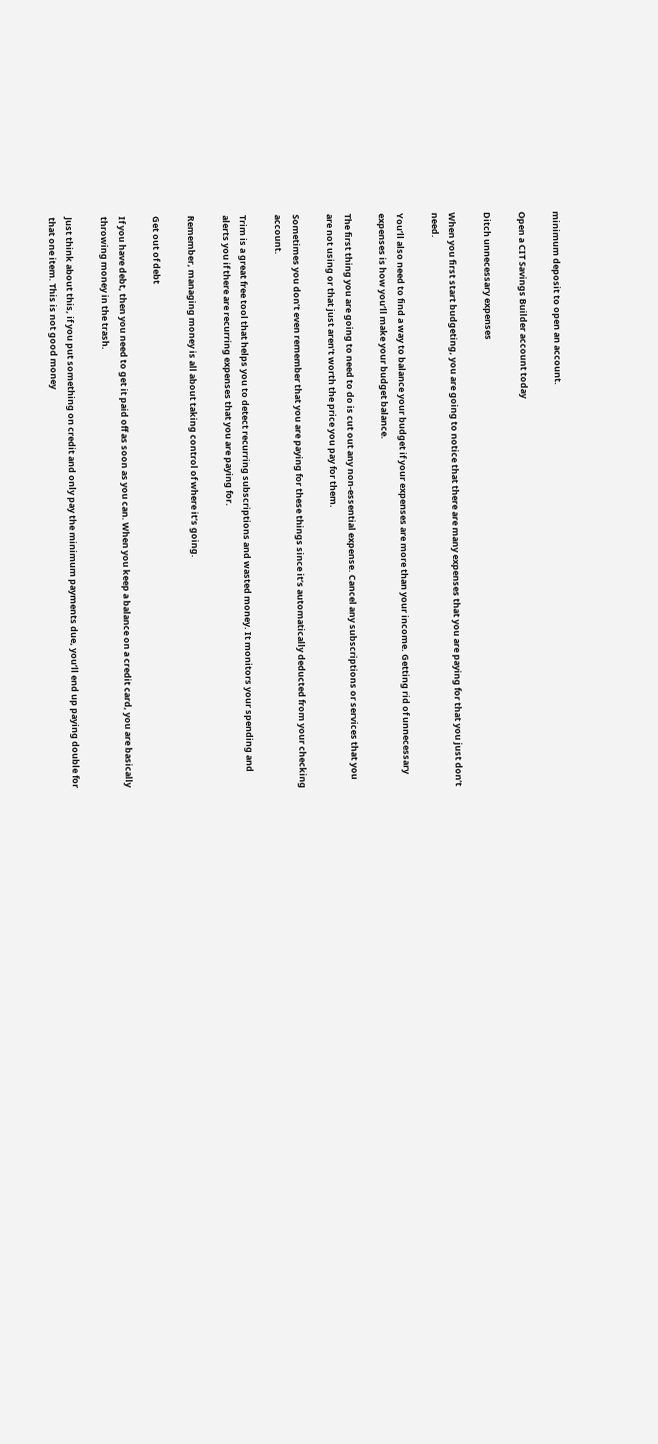minimum deposit to open an account.

Open a CIT Savings Builder account today

Ditch unnecessary expenses

When you first start budgeting, you are going to notice that there are many expenses that you are paying for that you just don’t need.

You’ll also need to find a way to balance your budget if your expenses are more than your income. Getting rid of unnecessary expenses is how you’ll make your budget balance.

The first thing you are going to need to do is cut out any non-essential expense. Cancel any subscriptions or services that you are not using or that just aren’t worth the price you pay for them.

Sometimes you don’t even remember that you are paying for these things since it’s automatically deducted from your checking account.

Trim is a great free tool that helps you to detect recurring subscriptions and wasted money. It monitors your spending and alerts you if there are recurring expenses that you are paying for.

Remember, managing money is all about taking control of where it’s going.

Get out of debt

If you have debt, then you need to get it paid off as soon as you can. When you keep a balance on a credit card, you are basically throwing money in the trash.

Just think about this, if you put something on credit and only pay the minimum payments due, you’ll end up paying double for that one item. This is not good money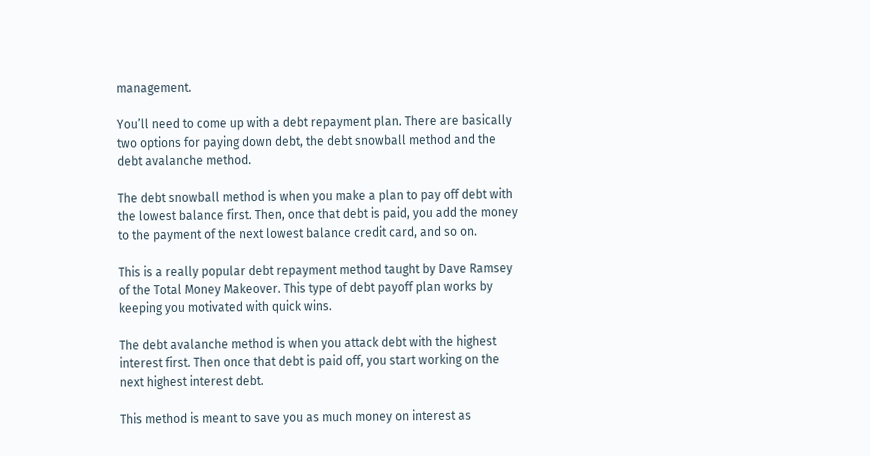management.

You’ll need to come up with a debt repayment plan. There are basically two options for paying down debt, the debt snowball method and the debt avalanche method.

The debt snowball method is when you make a plan to pay off debt with the lowest balance first. Then, once that debt is paid, you add the money to the payment of the next lowest balance credit card, and so on.

This is a really popular debt repayment method taught by Dave Ramsey of the Total Money Makeover. This type of debt payoff plan works by keeping you motivated with quick wins.

The debt avalanche method is when you attack debt with the highest interest first. Then once that debt is paid off, you start working on the next highest interest debt.

This method is meant to save you as much money on interest as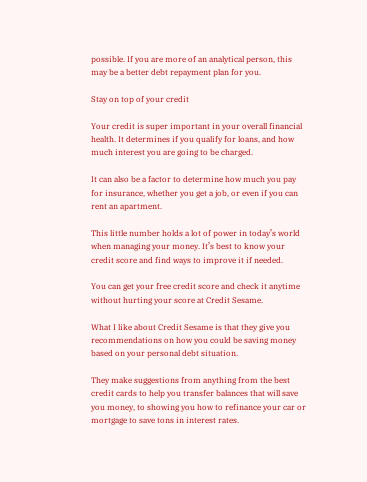possible. If you are more of an analytical person, this may be a better debt repayment plan for you.

Stay on top of your credit

Your credit is super important in your overall financial health. It determines if you qualify for loans, and how much interest you are going to be charged.

It can also be a factor to determine how much you pay for insurance, whether you get a job, or even if you can rent an apartment.

This little number holds a lot of power in today’s world when managing your money. It’s best to know your credit score and find ways to improve it if needed.

You can get your free credit score and check it anytime without hurting your score at Credit Sesame.

What I like about Credit Sesame is that they give you recommendations on how you could be saving money based on your personal debt situation.

They make suggestions from anything from the best credit cards to help you transfer balances that will save you money, to showing you how to refinance your car or mortgage to save tons in interest rates.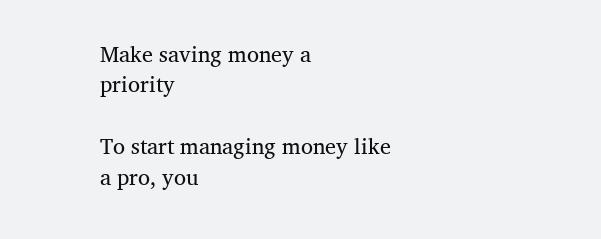Make saving money a priority

To start managing money like a pro, you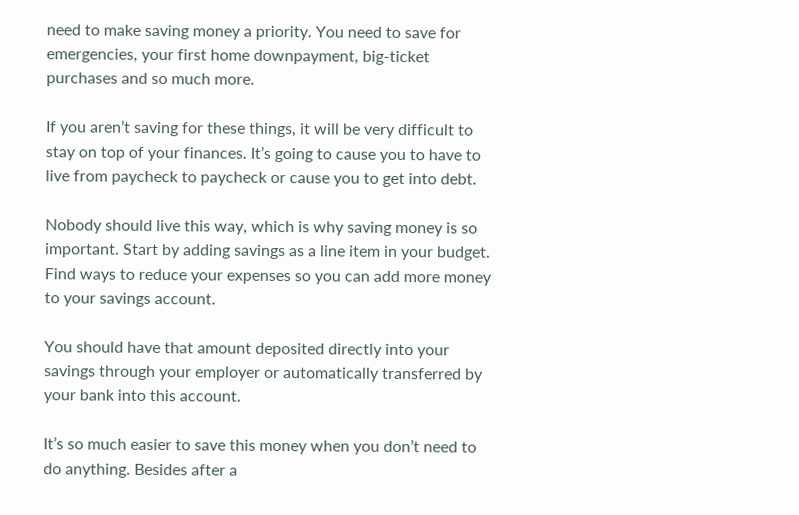need to make saving money a priority. You need to save for emergencies, your first home downpayment, big-ticket purchases and so much more.

If you aren’t saving for these things, it will be very difficult to stay on top of your finances. It’s going to cause you to have to live from paycheck to paycheck or cause you to get into debt.

Nobody should live this way, which is why saving money is so important. Start by adding savings as a line item in your budget. Find ways to reduce your expenses so you can add more money to your savings account.

You should have that amount deposited directly into your savings through your employer or automatically transferred by your bank into this account.

It’s so much easier to save this money when you don’t need to do anything. Besides after a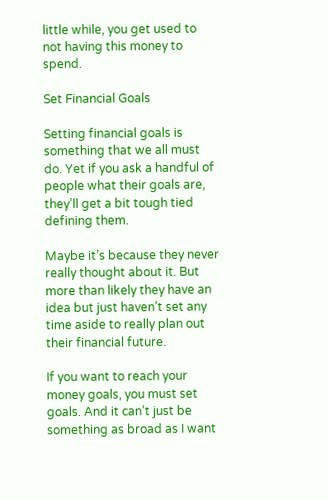little while, you get used to not having this money to spend.

Set Financial Goals

Setting financial goals is something that we all must do. Yet if you ask a handful of people what their goals are, they’ll get a bit tough tied defining them.

Maybe it’s because they never really thought about it. But more than likely they have an idea but just haven’t set any time aside to really plan out their financial future.

If you want to reach your money goals, you must set goals. And it can’t just be something as broad as I want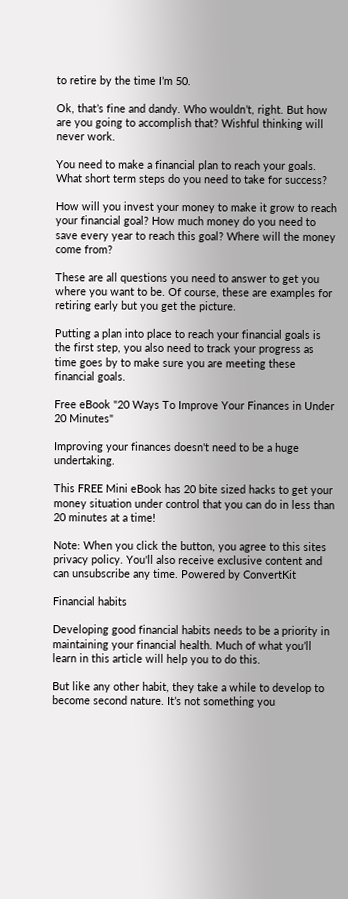to retire by the time I’m 50.

Ok, that’s fine and dandy. Who wouldn’t, right. But how are you going to accomplish that? Wishful thinking will never work.

You need to make a financial plan to reach your goals. What short term steps do you need to take for success?

How will you invest your money to make it grow to reach your financial goal? How much money do you need to save every year to reach this goal? Where will the money come from?

These are all questions you need to answer to get you where you want to be. Of course, these are examples for retiring early but you get the picture.

Putting a plan into place to reach your financial goals is the first step, you also need to track your progress as time goes by to make sure you are meeting these financial goals.

Free eBook "20 Ways To Improve Your Finances in Under 20 Minutes"

Improving your finances doesn't need to be a huge undertaking.

This FREE Mini eBook has 20 bite sized hacks to get your money situation under control that you can do in less than 20 minutes at a time!

Note: When you click the button, you agree to this sites privacy policy. You'll also receive exclusive content and can unsubscribe any time. Powered by ConvertKit

Financial habits

Developing good financial habits needs to be a priority in maintaining your financial health. Much of what you’ll learn in this article will help you to do this.

But like any other habit, they take a while to develop to become second nature. It’s not something you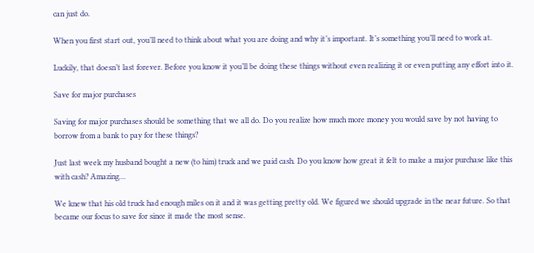can just do.

When you first start out, you’ll need to think about what you are doing and why it’s important. It’s something you’ll need to work at.

Luckily, that doesn’t last forever. Before you know it you’ll be doing these things without even realizing it or even putting any effort into it.

Save for major purchases

Saving for major purchases should be something that we all do. Do you realize how much more money you would save by not having to borrow from a bank to pay for these things?

Just last week my husband bought a new (to him) truck and we paid cash. Do you know how great it felt to make a major purchase like this with cash? Amazing…

We knew that his old truck had enough miles on it and it was getting pretty old. We figured we should upgrade in the near future. So that became our focus to save for since it made the most sense.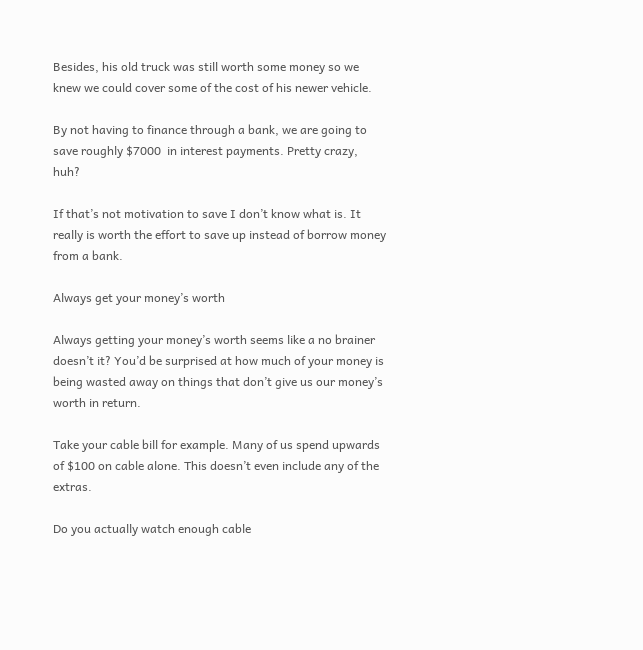Besides, his old truck was still worth some money so we knew we could cover some of the cost of his newer vehicle.

By not having to finance through a bank, we are going to save roughly $7000  in interest payments. Pretty crazy, huh?

If that’s not motivation to save I don’t know what is. It really is worth the effort to save up instead of borrow money from a bank.

Always get your money’s worth

Always getting your money’s worth seems like a no brainer doesn’t it? You’d be surprised at how much of your money is being wasted away on things that don’t give us our money’s worth in return.

Take your cable bill for example. Many of us spend upwards of $100 on cable alone. This doesn’t even include any of the extras.

Do you actually watch enough cable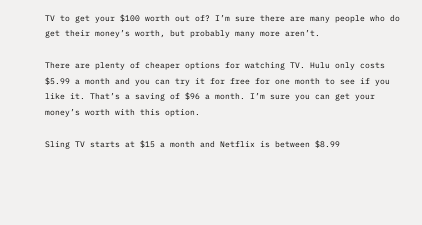TV to get your $100 worth out of? I’m sure there are many people who do get their money’s worth, but probably many more aren’t.

There are plenty of cheaper options for watching TV. Hulu only costs $5.99 a month and you can try it for free for one month to see if you like it. That’s a saving of $96 a month. I’m sure you can get your money’s worth with this option.

Sling TV starts at $15 a month and Netflix is between $8.99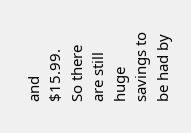and $15.99. So there are still huge savings to be had by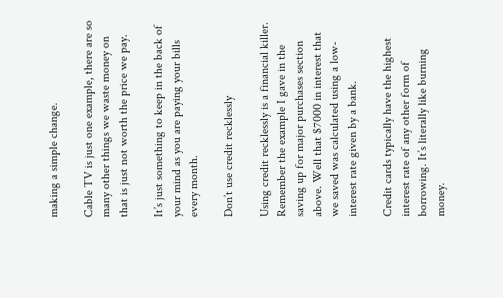making a simple change.

Cable TV is just one example, there are so many other things we waste money on that is just not worth the price we pay.

It’s just something to keep in the back of your mind as you are paying your bills every month.

Don’t use credit recklessly

Using credit recklessly is a financial killer. Remember the example I gave in the saving up for major purchases section above. Well that $7000 in interest that we saved was calculated using a low-interest rate given by a bank.

Credit cards typically have the highest interest rate of any other form of borrowing. It’s literally like burning money.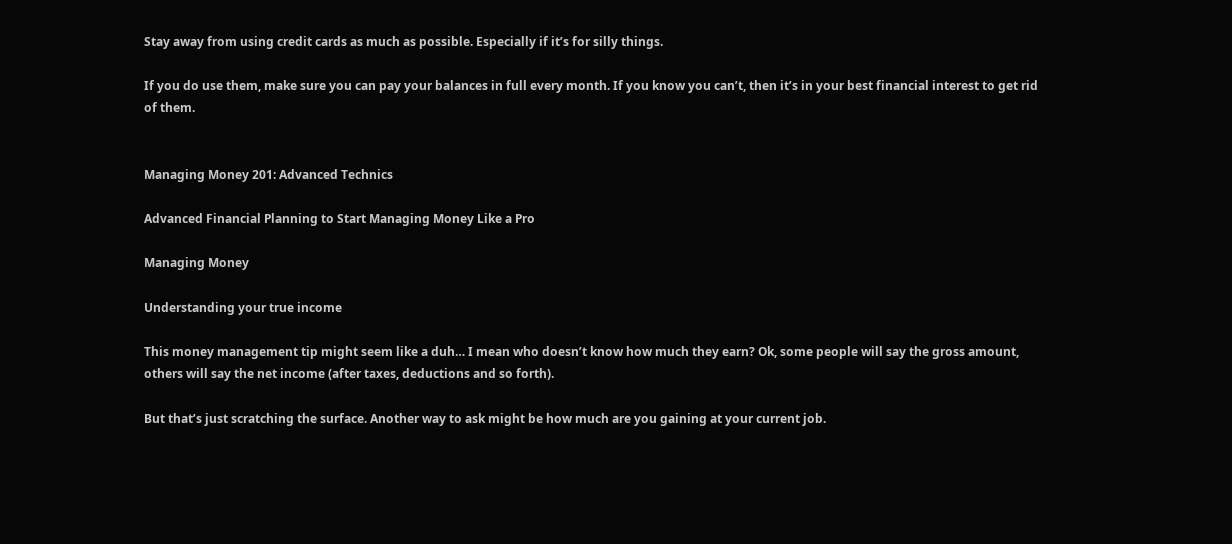Stay away from using credit cards as much as possible. Especially if it’s for silly things.

If you do use them, make sure you can pay your balances in full every month. If you know you can’t, then it’s in your best financial interest to get rid of them.


Managing Money 201: Advanced Technics

Advanced Financial Planning to Start Managing Money Like a Pro

Managing Money

Understanding your true income

This money management tip might seem like a duh… I mean who doesn’t know how much they earn? Ok, some people will say the gross amount, others will say the net income (after taxes, deductions and so forth).

But that’s just scratching the surface. Another way to ask might be how much are you gaining at your current job.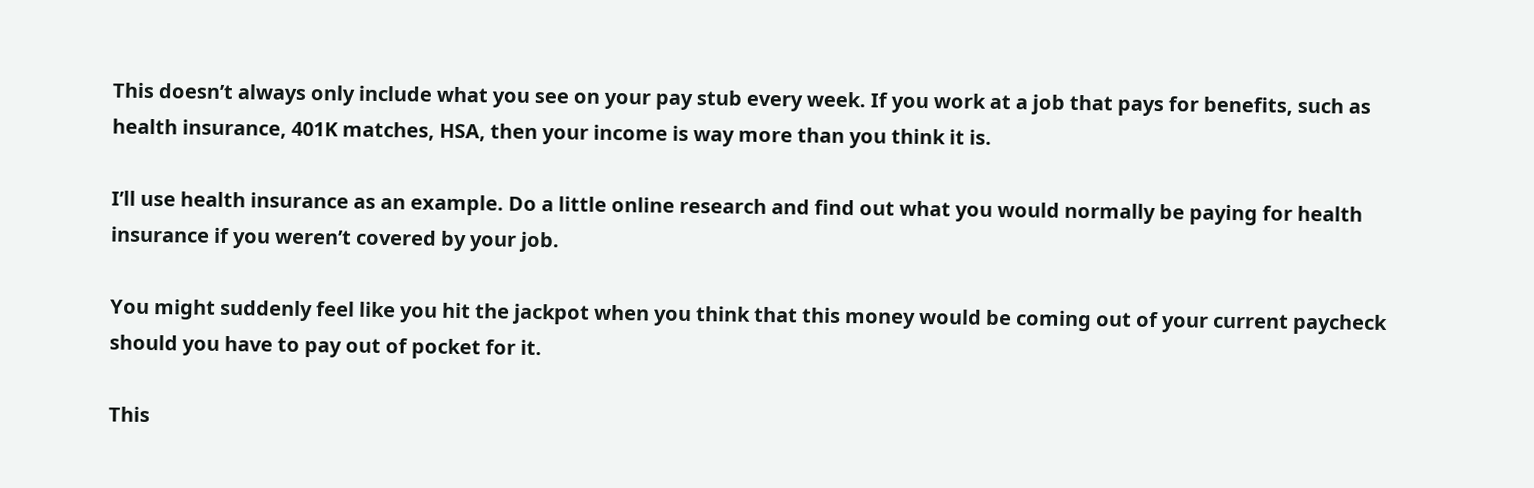This doesn’t always only include what you see on your pay stub every week. If you work at a job that pays for benefits, such as health insurance, 401K matches, HSA, then your income is way more than you think it is.

I’ll use health insurance as an example. Do a little online research and find out what you would normally be paying for health insurance if you weren’t covered by your job.

You might suddenly feel like you hit the jackpot when you think that this money would be coming out of your current paycheck should you have to pay out of pocket for it.

This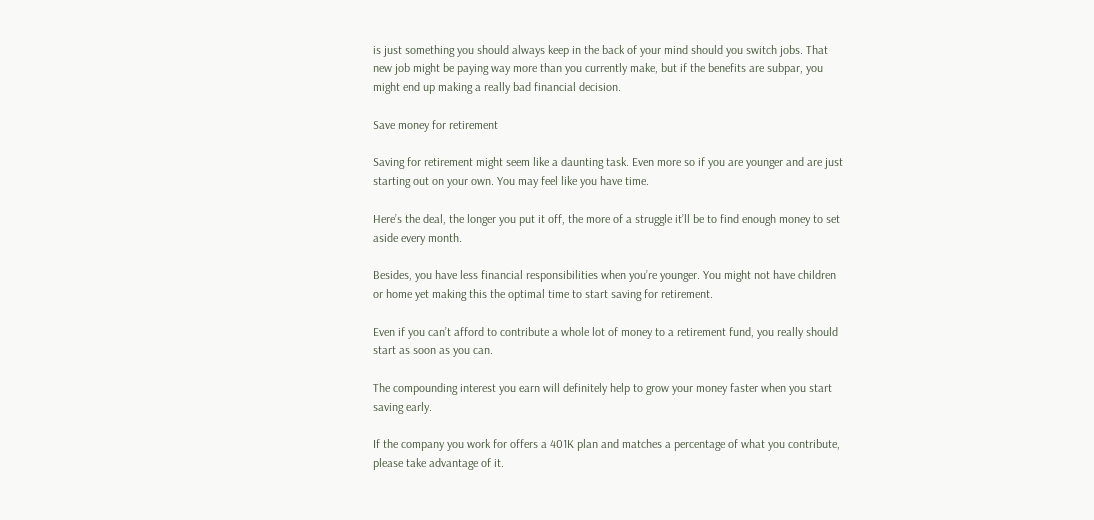is just something you should always keep in the back of your mind should you switch jobs. That new job might be paying way more than you currently make, but if the benefits are subpar, you might end up making a really bad financial decision.

Save money for retirement

Saving for retirement might seem like a daunting task. Even more so if you are younger and are just starting out on your own. You may feel like you have time.

Here’s the deal, the longer you put it off, the more of a struggle it’ll be to find enough money to set aside every month.

Besides, you have less financial responsibilities when you’re younger. You might not have children or home yet making this the optimal time to start saving for retirement.

Even if you can’t afford to contribute a whole lot of money to a retirement fund, you really should start as soon as you can.

The compounding interest you earn will definitely help to grow your money faster when you start saving early.

If the company you work for offers a 401K plan and matches a percentage of what you contribute, please take advantage of it.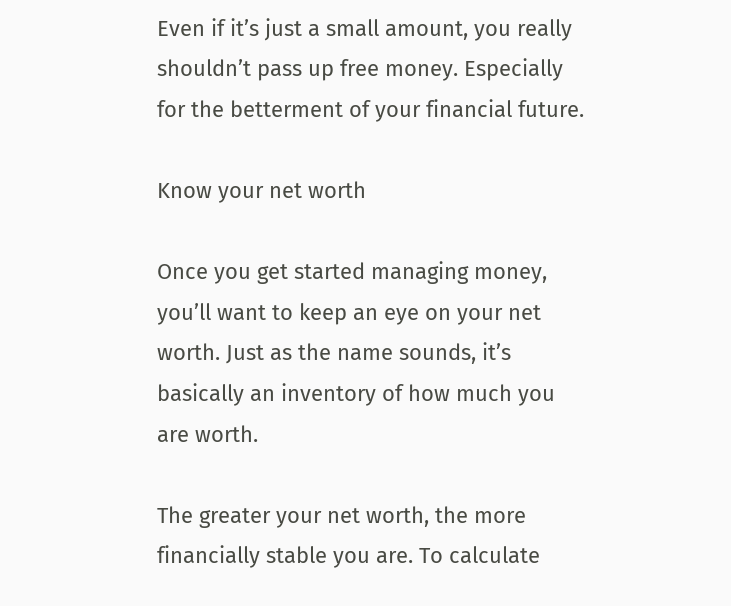Even if it’s just a small amount, you really shouldn’t pass up free money. Especially for the betterment of your financial future.

Know your net worth

Once you get started managing money, you’ll want to keep an eye on your net worth. Just as the name sounds, it’s basically an inventory of how much you are worth.

The greater your net worth, the more financially stable you are. To calculate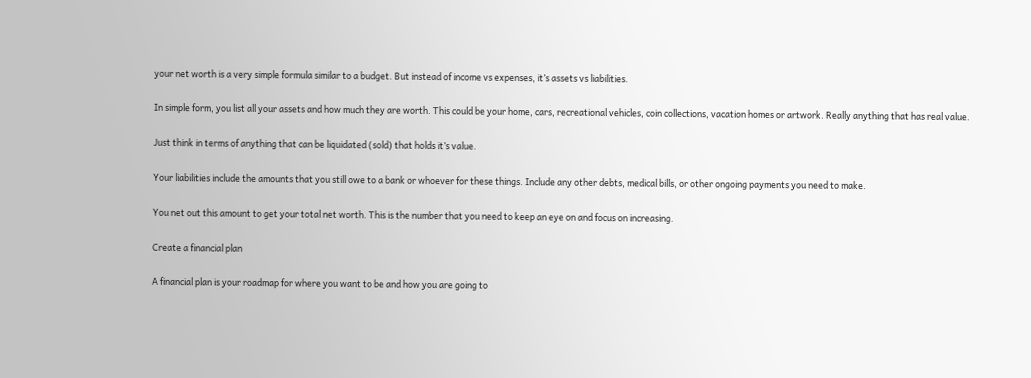your net worth is a very simple formula similar to a budget. But instead of income vs expenses, it’s assets vs liabilities.

In simple form, you list all your assets and how much they are worth. This could be your home, cars, recreational vehicles, coin collections, vacation homes or artwork. Really anything that has real value.

Just think in terms of anything that can be liquidated (sold) that holds it’s value.

Your liabilities include the amounts that you still owe to a bank or whoever for these things. Include any other debts, medical bills, or other ongoing payments you need to make.

You net out this amount to get your total net worth. This is the number that you need to keep an eye on and focus on increasing.

Create a financial plan

A financial plan is your roadmap for where you want to be and how you are going to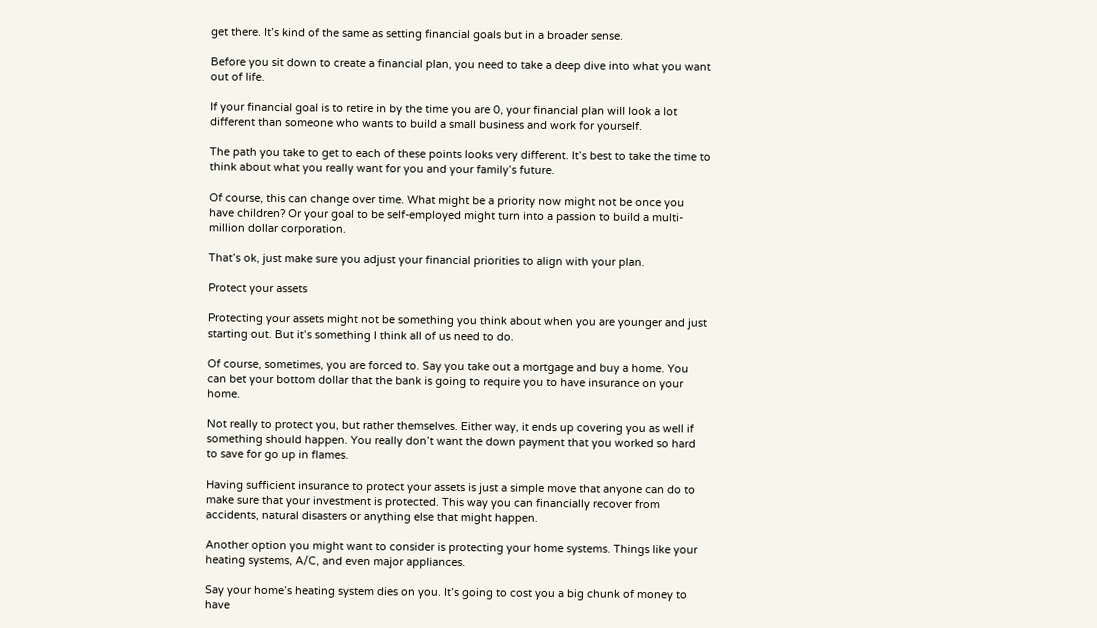get there. It’s kind of the same as setting financial goals but in a broader sense.

Before you sit down to create a financial plan, you need to take a deep dive into what you want out of life.

If your financial goal is to retire in by the time you are 0, your financial plan will look a lot different than someone who wants to build a small business and work for yourself.

The path you take to get to each of these points looks very different. It’s best to take the time to think about what you really want for you and your family’s future.

Of course, this can change over time. What might be a priority now might not be once you have children? Or your goal to be self-employed might turn into a passion to build a multi-million dollar corporation.

That’s ok, just make sure you adjust your financial priorities to align with your plan.

Protect your assets

Protecting your assets might not be something you think about when you are younger and just starting out. But it’s something I think all of us need to do.

Of course, sometimes, you are forced to. Say you take out a mortgage and buy a home. You can bet your bottom dollar that the bank is going to require you to have insurance on your home.

Not really to protect you, but rather themselves. Either way, it ends up covering you as well if something should happen. You really don’t want the down payment that you worked so hard to save for go up in flames.

Having sufficient insurance to protect your assets is just a simple move that anyone can do to make sure that your investment is protected. This way you can financially recover from accidents, natural disasters or anything else that might happen.

Another option you might want to consider is protecting your home systems. Things like your heating systems, A/C, and even major appliances.

Say your home’s heating system dies on you. It’s going to cost you a big chunk of money to have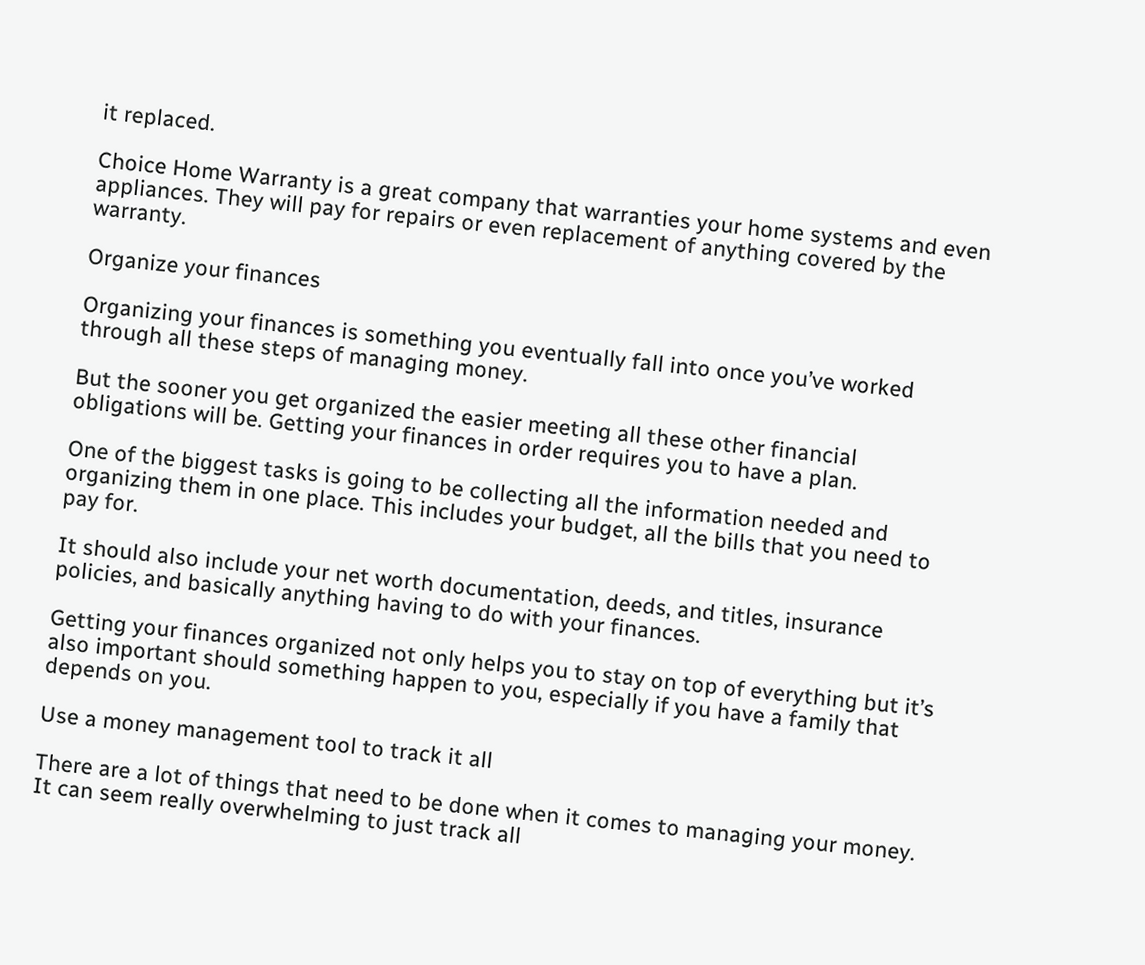it replaced.

Choice Home Warranty is a great company that warranties your home systems and even appliances. They will pay for repairs or even replacement of anything covered by the warranty.

Organize your finances

Organizing your finances is something you eventually fall into once you’ve worked through all these steps of managing money.

But the sooner you get organized the easier meeting all these other financial obligations will be. Getting your finances in order requires you to have a plan.

One of the biggest tasks is going to be collecting all the information needed and organizing them in one place. This includes your budget, all the bills that you need to pay for.

It should also include your net worth documentation, deeds, and titles, insurance policies, and basically anything having to do with your finances.

Getting your finances organized not only helps you to stay on top of everything but it’s also important should something happen to you, especially if you have a family that depends on you.

Use a money management tool to track it all

There are a lot of things that need to be done when it comes to managing your money. It can seem really overwhelming to just track all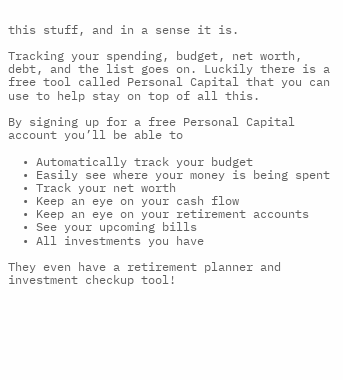this stuff, and in a sense it is.

Tracking your spending, budget, net worth, debt, and the list goes on. Luckily there is a free tool called Personal Capital that you can use to help stay on top of all this.

By signing up for a free Personal Capital account you’ll be able to

  • Automatically track your budget
  • Easily see where your money is being spent
  • Track your net worth
  • Keep an eye on your cash flow
  • Keep an eye on your retirement accounts
  • See your upcoming bills
  • All investments you have

They even have a retirement planner and investment checkup tool!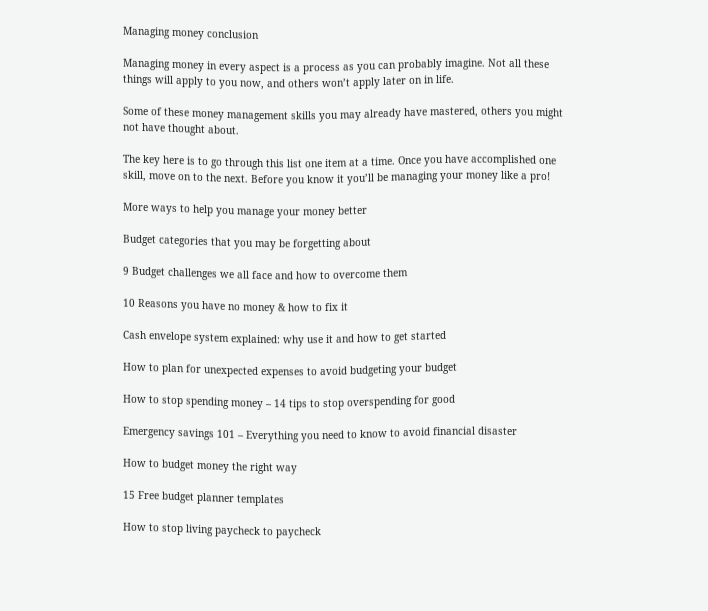Managing money conclusion

Managing money in every aspect is a process as you can probably imagine. Not all these things will apply to you now, and others won’t apply later on in life.

Some of these money management skills you may already have mastered, others you might not have thought about.

The key here is to go through this list one item at a time. Once you have accomplished one skill, move on to the next. Before you know it you’ll be managing your money like a pro!

More ways to help you manage your money better

Budget categories that you may be forgetting about

9 Budget challenges we all face and how to overcome them

10 Reasons you have no money & how to fix it

Cash envelope system explained: why use it and how to get started

How to plan for unexpected expenses to avoid budgeting your budget

How to stop spending money – 14 tips to stop overspending for good

Emergency savings 101 – Everything you need to know to avoid financial disaster

How to budget money the right way

15 Free budget planner templates

How to stop living paycheck to paycheck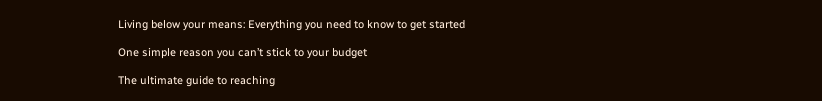Living below your means: Everything you need to know to get started

One simple reason you can’t stick to your budget

The ultimate guide to reaching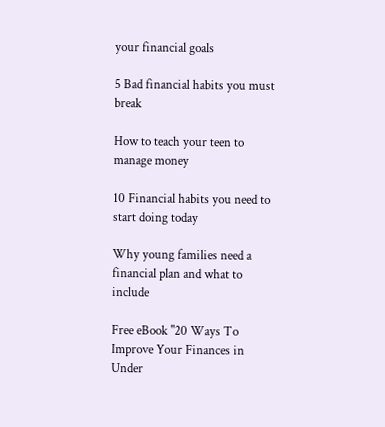your financial goals

5 Bad financial habits you must break

How to teach your teen to manage money

10 Financial habits you need to start doing today

Why young families need a financial plan and what to include

Free eBook "20 Ways To Improve Your Finances in Under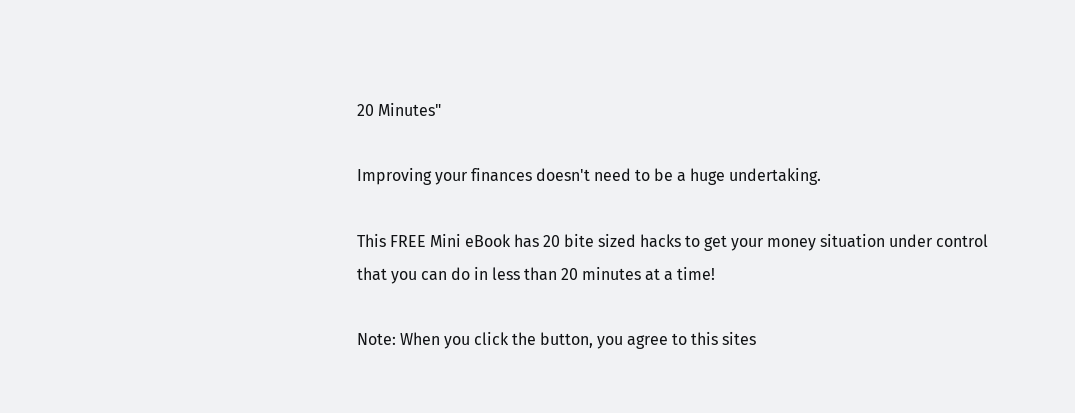20 Minutes"

Improving your finances doesn't need to be a huge undertaking.

This FREE Mini eBook has 20 bite sized hacks to get your money situation under control that you can do in less than 20 minutes at a time!

Note: When you click the button, you agree to this sites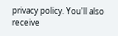privacy policy. You'll also receive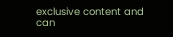exclusive content and can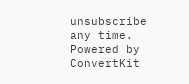unsubscribe any time. Powered by ConvertKit